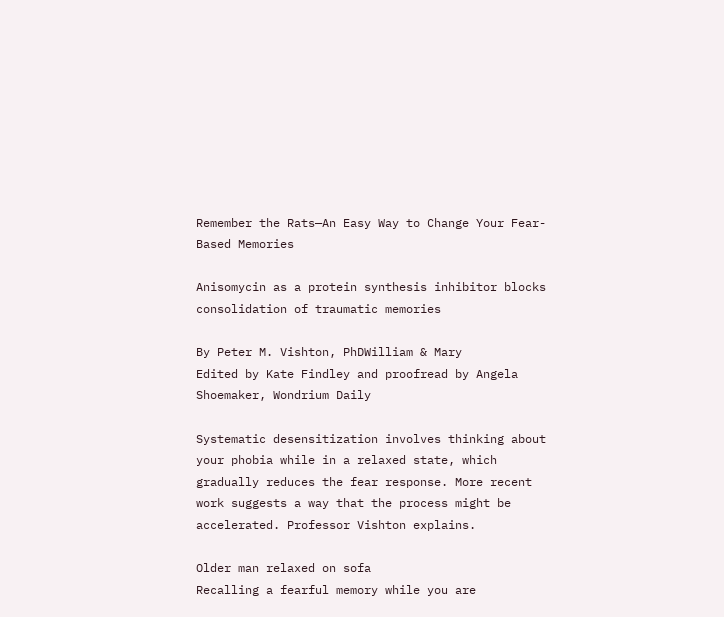Remember the Rats—An Easy Way to Change Your Fear-Based Memories

Anisomycin as a protein synthesis inhibitor blocks consolidation of traumatic memories

By Peter M. Vishton, PhDWilliam & Mary
Edited by Kate Findley and proofread by Angela Shoemaker, Wondrium Daily

Systematic desensitization involves thinking about your phobia while in a relaxed state, which gradually reduces the fear response. More recent work suggests a way that the process might be accelerated. Professor Vishton explains.

Older man relaxed on sofa
Recalling a fearful memory while you are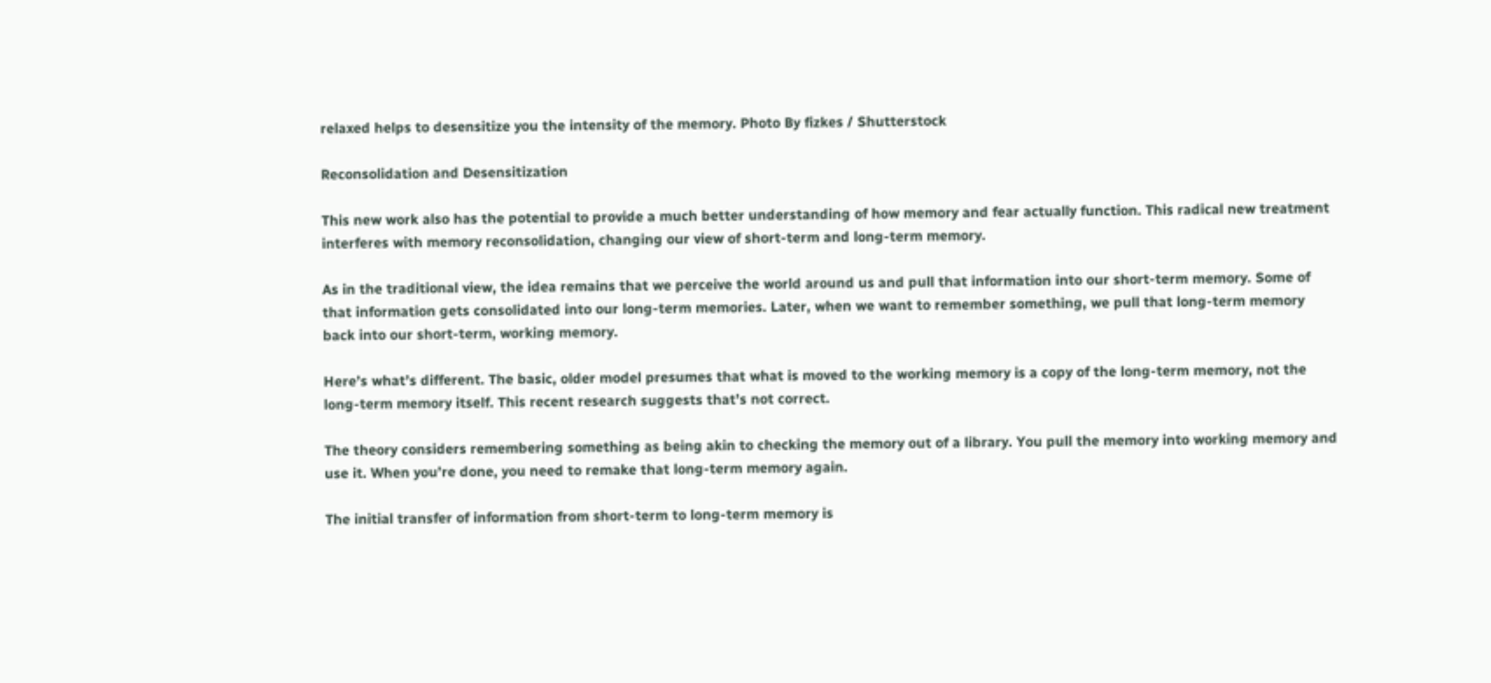relaxed helps to desensitize you the intensity of the memory. Photo By fizkes / Shutterstock

Reconsolidation and Desensitization

This new work also has the potential to provide a much better understanding of how memory and fear actually function. This radical new treatment interferes with memory reconsolidation, changing our view of short-term and long-term memory.

As in the traditional view, the idea remains that we perceive the world around us and pull that information into our short-term memory. Some of that information gets consolidated into our long-term memories. Later, when we want to remember something, we pull that long-term memory back into our short-term, working memory.

Here’s what’s different. The basic, older model presumes that what is moved to the working memory is a copy of the long-term memory, not the long-term memory itself. This recent research suggests that’s not correct.

The theory considers remembering something as being akin to checking the memory out of a library. You pull the memory into working memory and use it. When you’re done, you need to remake that long-term memory again.

The initial transfer of information from short-term to long-term memory is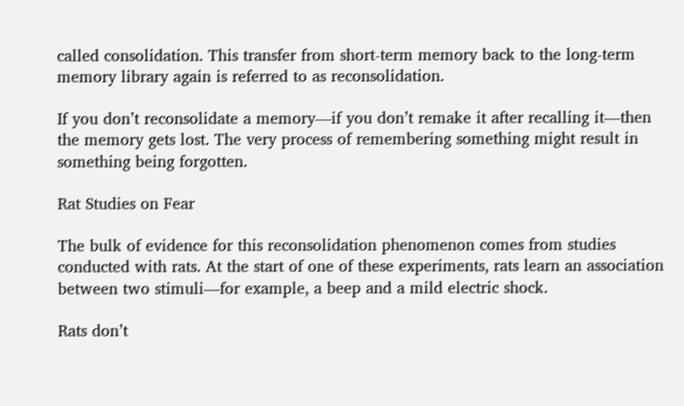called consolidation. This transfer from short-term memory back to the long-term memory library again is referred to as reconsolidation.

If you don’t reconsolidate a memory—if you don’t remake it after recalling it—then the memory gets lost. The very process of remembering something might result in something being forgotten.

Rat Studies on Fear

The bulk of evidence for this reconsolidation phenomenon comes from studies conducted with rats. At the start of one of these experiments, rats learn an association between two stimuli—for example, a beep and a mild electric shock.

Rats don’t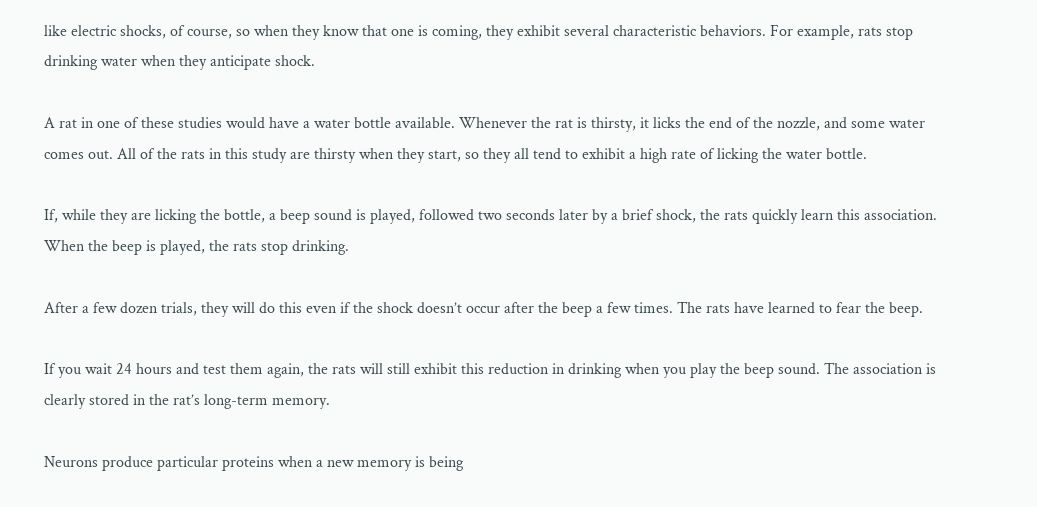like electric shocks, of course, so when they know that one is coming, they exhibit several characteristic behaviors. For example, rats stop drinking water when they anticipate shock.

A rat in one of these studies would have a water bottle available. Whenever the rat is thirsty, it licks the end of the nozzle, and some water comes out. All of the rats in this study are thirsty when they start, so they all tend to exhibit a high rate of licking the water bottle.

If, while they are licking the bottle, a beep sound is played, followed two seconds later by a brief shock, the rats quickly learn this association. When the beep is played, the rats stop drinking.

After a few dozen trials, they will do this even if the shock doesn’t occur after the beep a few times. The rats have learned to fear the beep.

If you wait 24 hours and test them again, the rats will still exhibit this reduction in drinking when you play the beep sound. The association is clearly stored in the rat’s long-term memory.

Neurons produce particular proteins when a new memory is being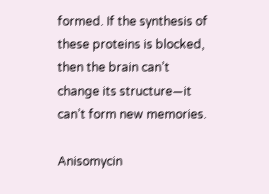formed. If the synthesis of these proteins is blocked, then the brain can’t change its structure—it can’t form new memories.

Anisomycin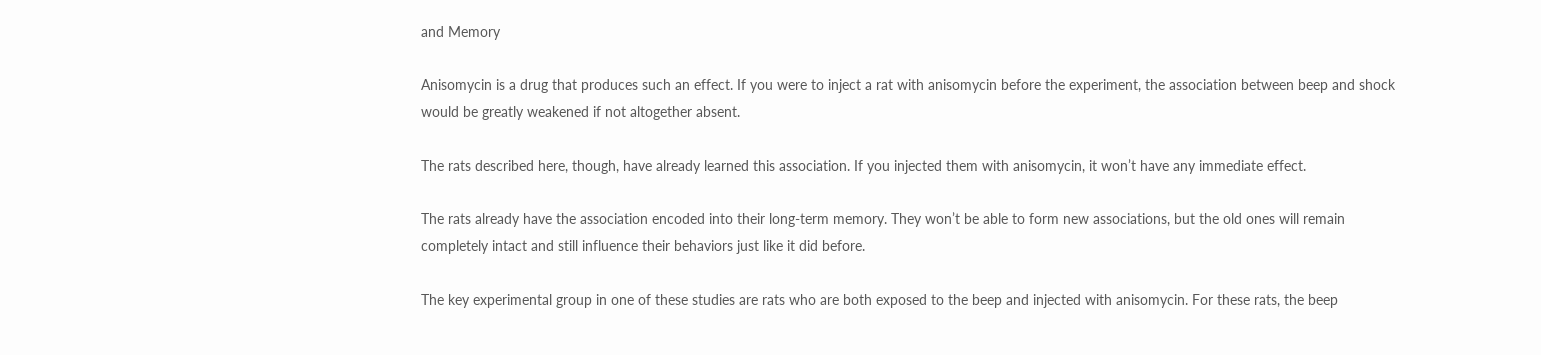and Memory

Anisomycin is a drug that produces such an effect. If you were to inject a rat with anisomycin before the experiment, the association between beep and shock would be greatly weakened if not altogether absent.

The rats described here, though, have already learned this association. If you injected them with anisomycin, it won’t have any immediate effect.

The rats already have the association encoded into their long-term memory. They won’t be able to form new associations, but the old ones will remain completely intact and still influence their behaviors just like it did before.

The key experimental group in one of these studies are rats who are both exposed to the beep and injected with anisomycin. For these rats, the beep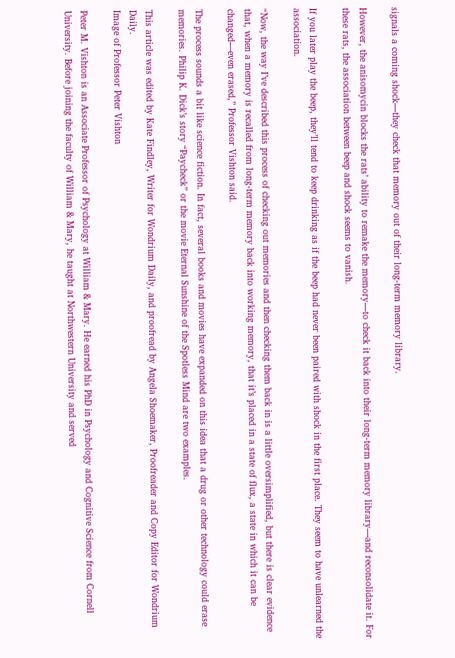signals a coming shock—they check that memory out of their long-term memory library.

However, the anisomycin blocks the rats’ ability to remake the memory—to check it back into their long-term memory library—and reconsolidate it. For these rats, the association between beep and shock seems to vanish.

If you later play the beep, they’ll tend to keep drinking as if the beep had never been paired with shock in the first place. They seem to have unlearned the association.

“Now, the way I’ve described this process of checking out memories and then checking them back in is a little oversimplified, but there is clear evidence that, when a memory is recalled from long-term memory back into working memory, that it’s placed in a state of flux, a state in which it can be changed—even erased,” Professor Vishton said.

The process sounds a bit like science fiction. In fact, several books and movies have expanded on this idea that a drug or other technology could erase memories. Philip K. Dick’s story “Paycheck” or the movie Eternal Sunshine of the Spotless Mind are two examples.

This article was edited by Kate Findley, Writer for Wondrium Daily, and proofread by Angela Shoemaker, Proofreader and Copy Editor for Wondrium Daily.
Image of Professor Peter Vishton

Peter M. Vishton is an Associate Professor of Psychology at William & Mary. He earned his PhD in Psychology and Cognitive Science from Cornell University. Before joining the faculty of William & Mary, he taught at Northwestern University and served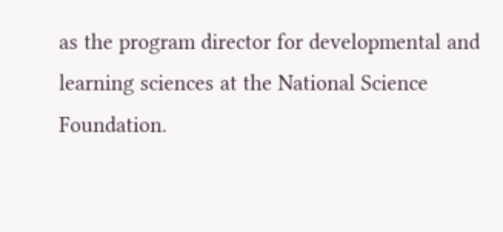as the program director for developmental and learning sciences at the National Science Foundation.